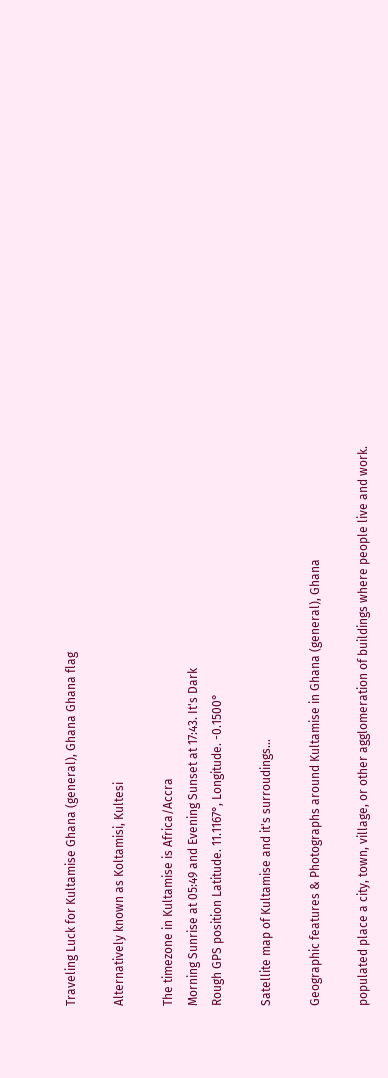Traveling Luck for Kultamise Ghana (general), Ghana Ghana flag

Alternatively known as Koltamisi, Kultesi

The timezone in Kultamise is Africa/Accra
Morning Sunrise at 05:49 and Evening Sunset at 17:43. It's Dark
Rough GPS position Latitude. 11.1167°, Longitude. -0.1500°

Satellite map of Kultamise and it's surroudings...

Geographic features & Photographs around Kultamise in Ghana (general), Ghana

populated place a city, town, village, or other agglomeration of buildings where people live and work.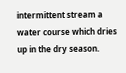intermittent stream a water course which dries up in the dry season.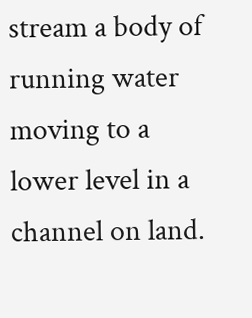stream a body of running water moving to a lower level in a channel on land.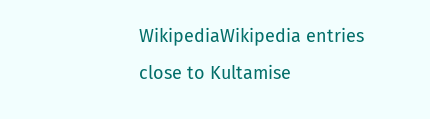WikipediaWikipedia entries close to Kultamise